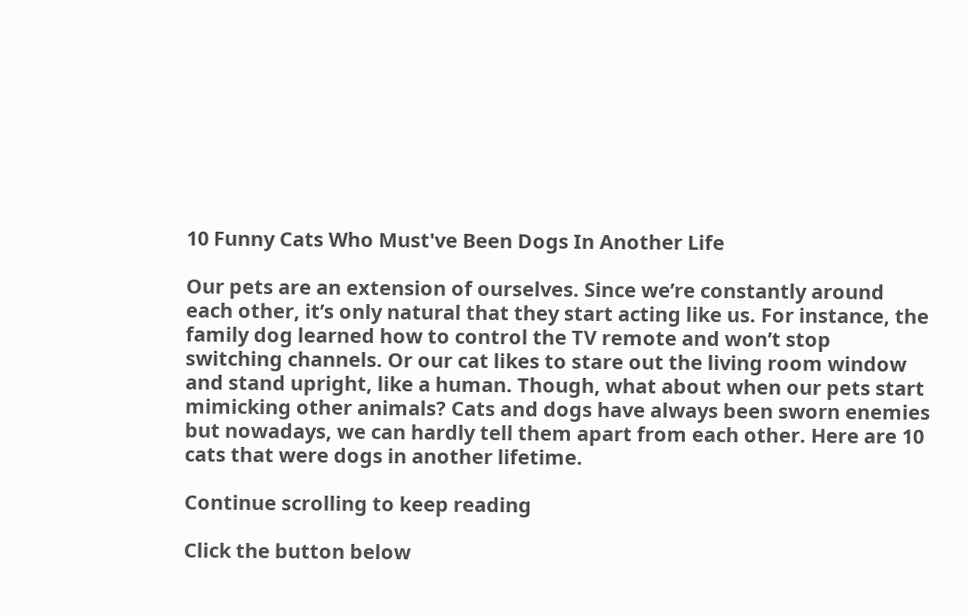10 Funny Cats Who Must've Been Dogs In Another Life

Our pets are an extension of ourselves. Since we’re constantly around each other, it’s only natural that they start acting like us. For instance, the family dog learned how to control the TV remote and won’t stop switching channels. Or our cat likes to stare out the living room window and stand upright, like a human. Though, what about when our pets start mimicking other animals? Cats and dogs have always been sworn enemies but nowadays, we can hardly tell them apart from each other. Here are 10 cats that were dogs in another lifetime.

Continue scrolling to keep reading

Click the button below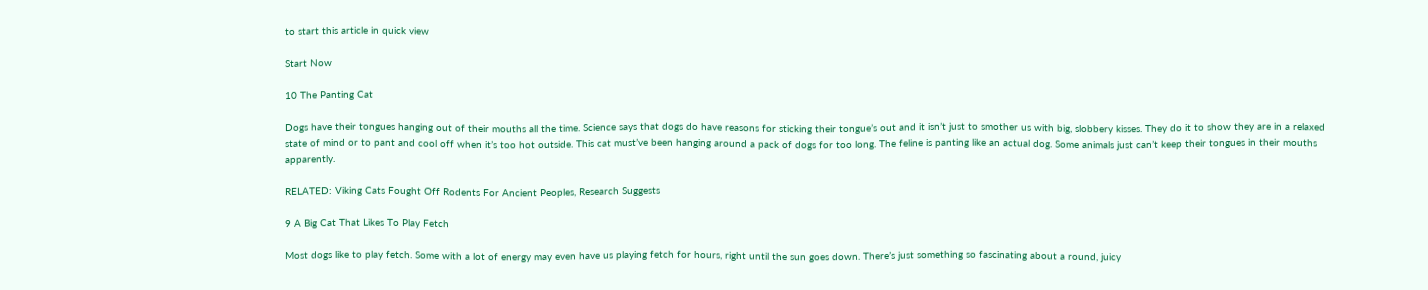to start this article in quick view

Start Now

10 The Panting Cat

Dogs have their tongues hanging out of their mouths all the time. Science says that dogs do have reasons for sticking their tongue’s out and it isn’t just to smother us with big, slobbery kisses. They do it to show they are in a relaxed state of mind or to pant and cool off when it’s too hot outside. This cat must’ve been hanging around a pack of dogs for too long. The feline is panting like an actual dog. Some animals just can’t keep their tongues in their mouths apparently.

RELATED: Viking Cats Fought Off Rodents For Ancient Peoples, Research Suggests

9 A Big Cat That Likes To Play Fetch

Most dogs like to play fetch. Some with a lot of energy may even have us playing fetch for hours, right until the sun goes down. There’s just something so fascinating about a round, juicy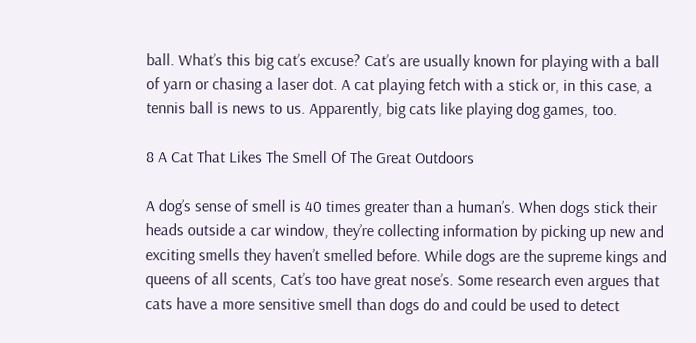ball. What’s this big cat’s excuse? Cat’s are usually known for playing with a ball of yarn or chasing a laser dot. A cat playing fetch with a stick or, in this case, a tennis ball is news to us. Apparently, big cats like playing dog games, too.

8 A Cat That Likes The Smell Of The Great Outdoors

A dog’s sense of smell is 40 times greater than a human’s. When dogs stick their heads outside a car window, they’re collecting information by picking up new and exciting smells they haven’t smelled before. While dogs are the supreme kings and queens of all scents, Cat’s too have great nose’s. Some research even argues that cats have a more sensitive smell than dogs do and could be used to detect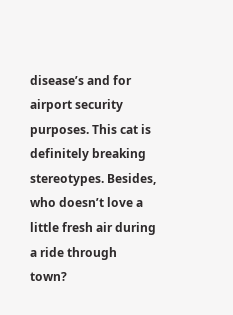disease’s and for airport security purposes. This cat is definitely breaking stereotypes. Besides, who doesn’t love a little fresh air during a ride through town?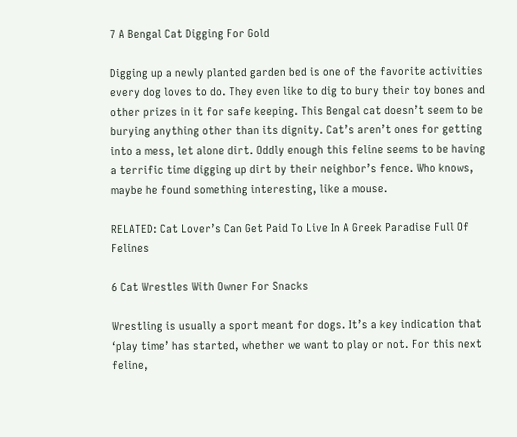7 A Bengal Cat Digging For Gold

Digging up a newly planted garden bed is one of the favorite activities every dog loves to do. They even like to dig to bury their toy bones and other prizes in it for safe keeping. This Bengal cat doesn’t seem to be burying anything other than its dignity. Cat’s aren’t ones for getting into a mess, let alone dirt. Oddly enough this feline seems to be having a terrific time digging up dirt by their neighbor’s fence. Who knows, maybe he found something interesting, like a mouse.

RELATED: Cat Lover’s Can Get Paid To Live In A Greek Paradise Full Of Felines

6 Cat Wrestles With Owner For Snacks

Wrestling is usually a sport meant for dogs. It’s a key indication that ‘play time’ has started, whether we want to play or not. For this next feline,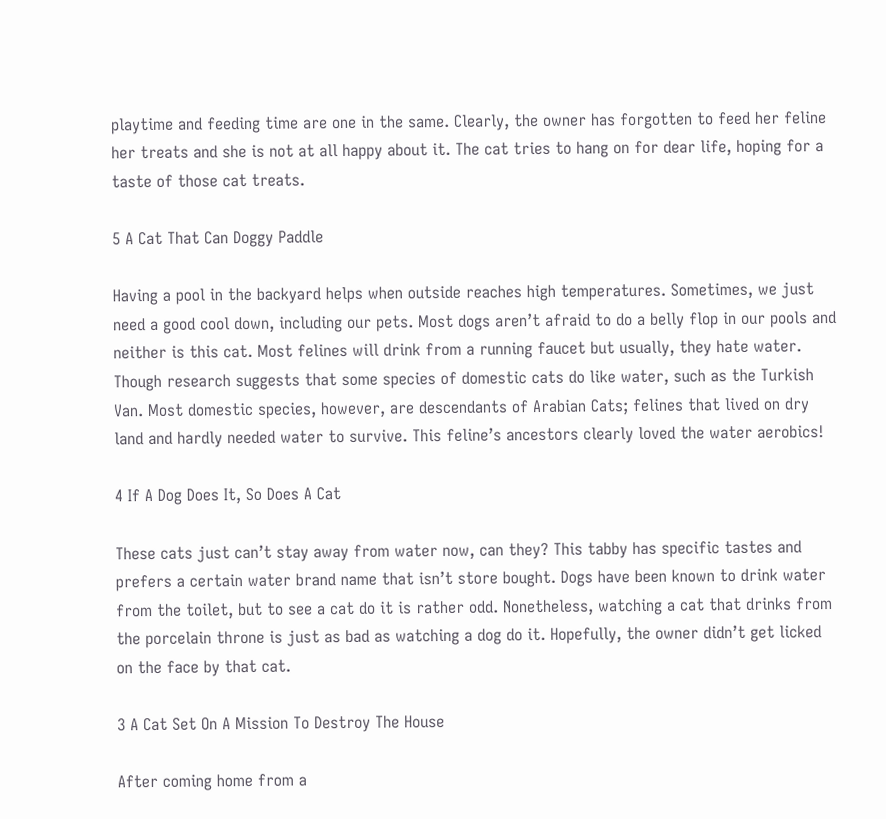playtime and feeding time are one in the same. Clearly, the owner has forgotten to feed her feline her treats and she is not at all happy about it. The cat tries to hang on for dear life, hoping for a taste of those cat treats.

5 A Cat That Can Doggy Paddle

Having a pool in the backyard helps when outside reaches high temperatures. Sometimes, we just need a good cool down, including our pets. Most dogs aren’t afraid to do a belly flop in our pools and neither is this cat. Most felines will drink from a running faucet but usually, they hate water. Though research suggests that some species of domestic cats do like water, such as the Turkish Van. Most domestic species, however, are descendants of Arabian Cats; felines that lived on dry land and hardly needed water to survive. This feline’s ancestors clearly loved the water aerobics!

4 If A Dog Does It, So Does A Cat

These cats just can’t stay away from water now, can they? This tabby has specific tastes and prefers a certain water brand name that isn’t store bought. Dogs have been known to drink water from the toilet, but to see a cat do it is rather odd. Nonetheless, watching a cat that drinks from the porcelain throne is just as bad as watching a dog do it. Hopefully, the owner didn’t get licked on the face by that cat.

3 A Cat Set On A Mission To Destroy The House

After coming home from a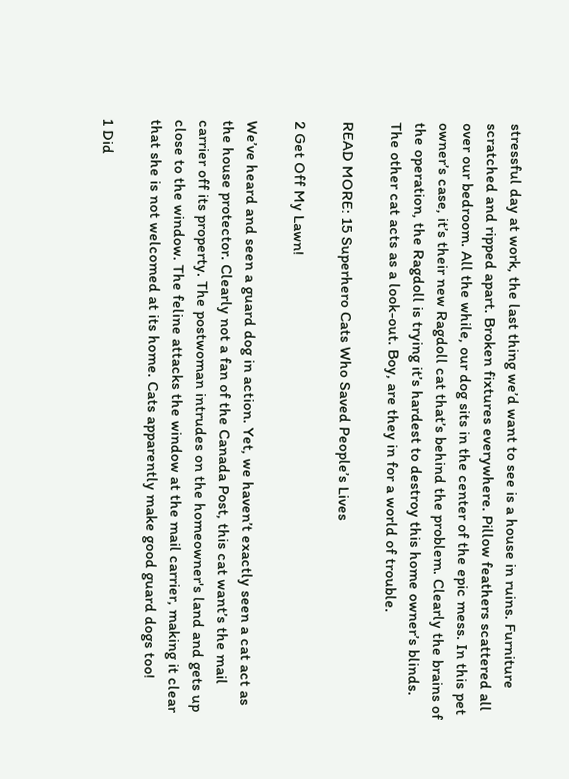stressful day at work, the last thing we’d want to see is a house in ruins. Furniture scratched and ripped apart. Broken fixtures everywhere. Pillow feathers scattered all over our bedroom. All the while, our dog sits in the center of the epic mess. In this pet owner’s case, it’s their new Ragdoll cat that’s behind the problem. Clearly the brains of the operation, the Ragdoll is trying it’s hardest to destroy this home owner’s blinds. The other cat acts as a look-out. Boy, are they in for a world of trouble.

READ MORE: 15 Superhero Cats Who Saved People’s Lives

2 Get Off My Lawn!

We’ve heard and seen a guard dog in action. Yet, we haven’t exactly seen a cat act as the house protector. Clearly not a fan of the Canada Post, this cat want’s the mail carrier off its property. The postwoman intrudes on the homeowner's land and gets up close to the window. The feline attacks the window at the mail carrier, making it clear that she is not welcomed at its home. Cats apparently make good guard dogs too!

1 Did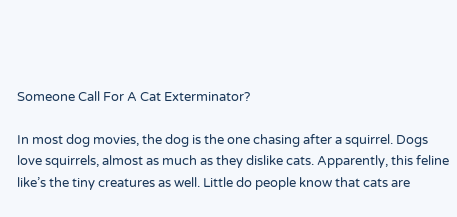Someone Call For A Cat Exterminator?

In most dog movies, the dog is the one chasing after a squirrel. Dogs love squirrels, almost as much as they dislike cats. Apparently, this feline like’s the tiny creatures as well. Little do people know that cats are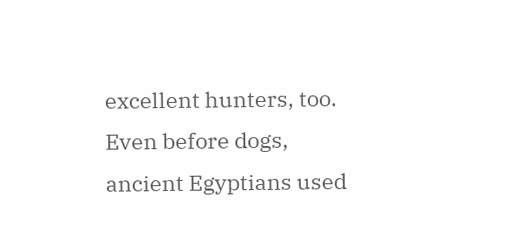excellent hunters, too. Even before dogs, ancient Egyptians used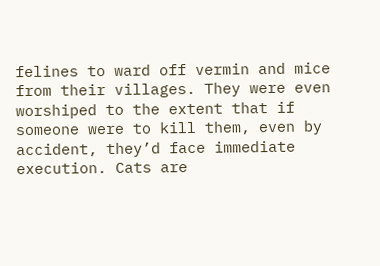felines to ward off vermin and mice from their villages. They were even worshiped to the extent that if someone were to kill them, even by accident, they’d face immediate execution. Cats are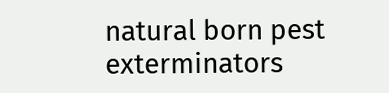natural born pest exterminators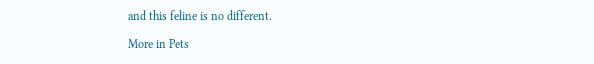and this feline is no different.

More in Pets